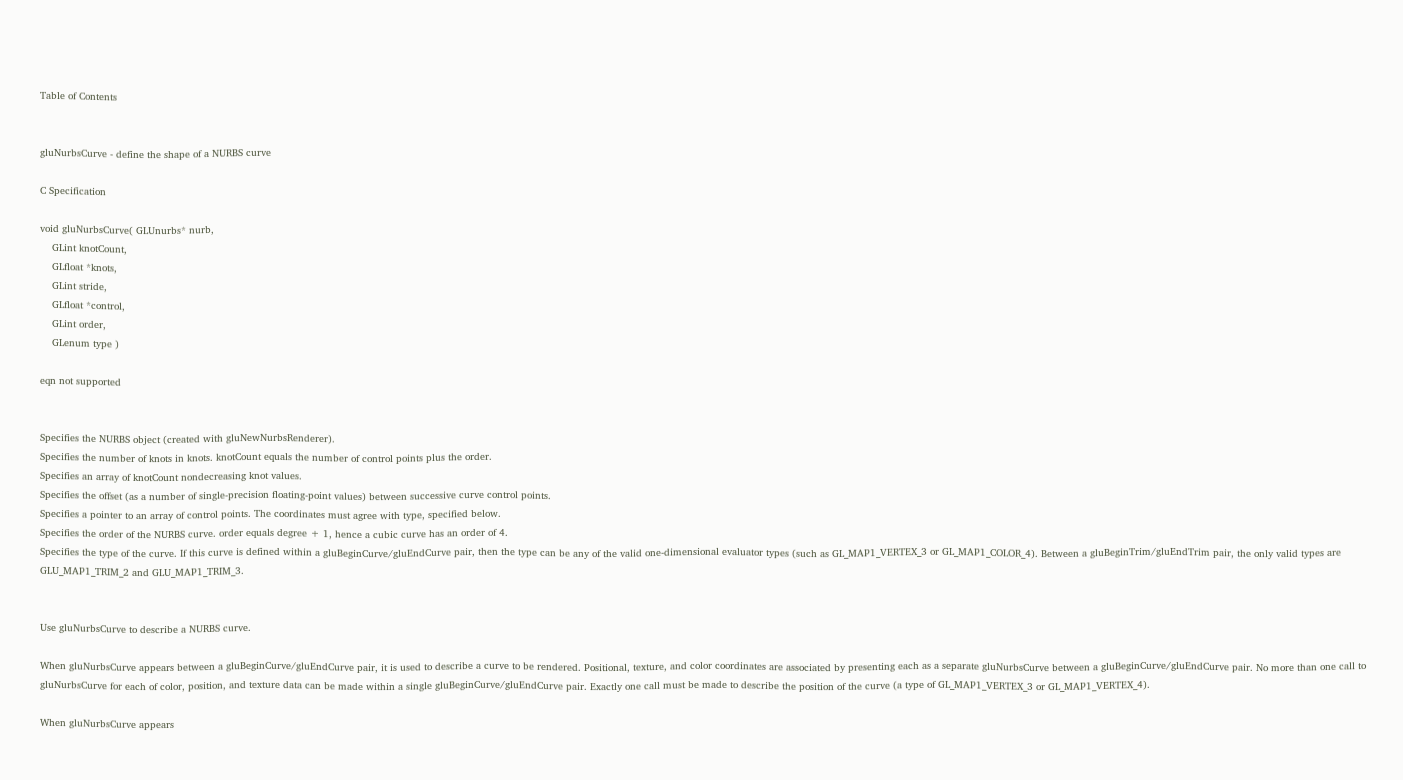Table of Contents


gluNurbsCurve - define the shape of a NURBS curve

C Specification

void gluNurbsCurve( GLUnurbs* nurb,
    GLint knotCount,
    GLfloat *knots,
    GLint stride,
    GLfloat *control,
    GLint order,
    GLenum type )

eqn not supported


Specifies the NURBS object (created with gluNewNurbsRenderer).
Specifies the number of knots in knots. knotCount equals the number of control points plus the order.
Specifies an array of knotCount nondecreasing knot values.
Specifies the offset (as a number of single-precision floating-point values) between successive curve control points.
Specifies a pointer to an array of control points. The coordinates must agree with type, specified below.
Specifies the order of the NURBS curve. order equals degree + 1, hence a cubic curve has an order of 4.
Specifies the type of the curve. If this curve is defined within a gluBeginCurve/gluEndCurve pair, then the type can be any of the valid one-dimensional evaluator types (such as GL_MAP1_VERTEX_3 or GL_MAP1_COLOR_4). Between a gluBeginTrim/gluEndTrim pair, the only valid types are GLU_MAP1_TRIM_2 and GLU_MAP1_TRIM_3.


Use gluNurbsCurve to describe a NURBS curve.

When gluNurbsCurve appears between a gluBeginCurve/gluEndCurve pair, it is used to describe a curve to be rendered. Positional, texture, and color coordinates are associated by presenting each as a separate gluNurbsCurve between a gluBeginCurve/gluEndCurve pair. No more than one call to gluNurbsCurve for each of color, position, and texture data can be made within a single gluBeginCurve/gluEndCurve pair. Exactly one call must be made to describe the position of the curve (a type of GL_MAP1_VERTEX_3 or GL_MAP1_VERTEX_4).

When gluNurbsCurve appears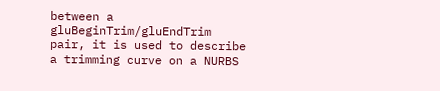between a gluBeginTrim/gluEndTrim pair, it is used to describe a trimming curve on a NURBS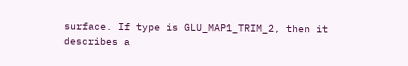surface. If type is GLU_MAP1_TRIM_2, then it describes a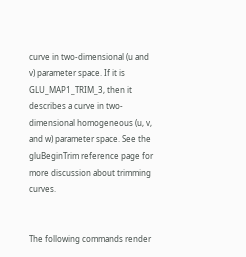curve in two-dimensional (u and v) parameter space. If it is GLU_MAP1_TRIM_3, then it describes a curve in two-dimensional homogeneous (u, v, and w) parameter space. See the gluBeginTrim reference page for more discussion about trimming curves.


The following commands render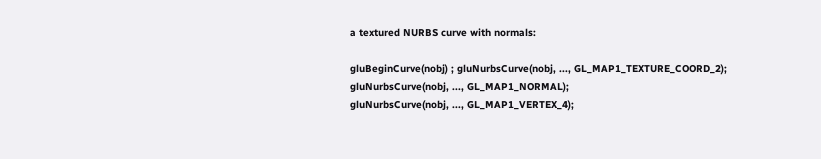a textured NURBS curve with normals:

gluBeginCurve(nobj) ; gluNurbsCurve(nobj, ..., GL_MAP1_TEXTURE_COORD_2);
gluNurbsCurve(nobj, ..., GL_MAP1_NORMAL);
gluNurbsCurve(nobj, ..., GL_MAP1_VERTEX_4);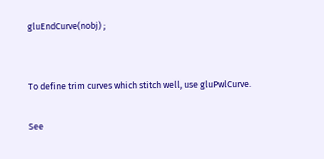gluEndCurve(nobj) ;


To define trim curves which stitch well, use gluPwlCurve.

See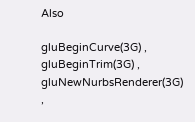Also

gluBeginCurve(3G) , gluBeginTrim(3G) , gluNewNurbsRenderer(3G) ,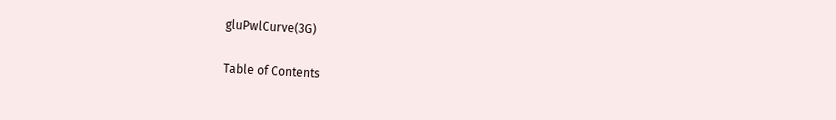gluPwlCurve(3G)

Table of Contents